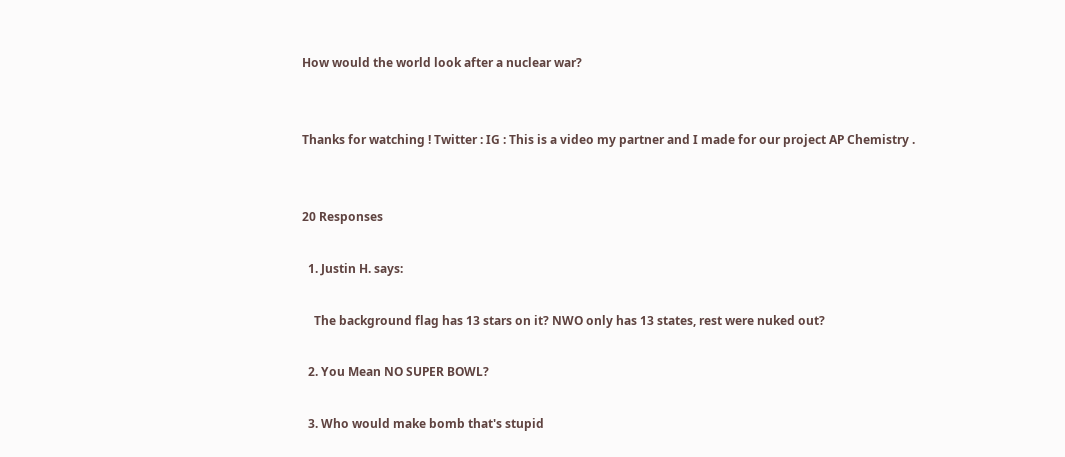How would the world look after a nuclear war?


Thanks for watching ! Twitter : IG : This is a video my partner and I made for our project AP Chemistry .


20 Responses

  1. Justin H. says:

    The background flag has 13 stars on it? NWO only has 13 states, rest were nuked out?

  2. You Mean NO SUPER BOWL?

  3. Who would make bomb that's stupid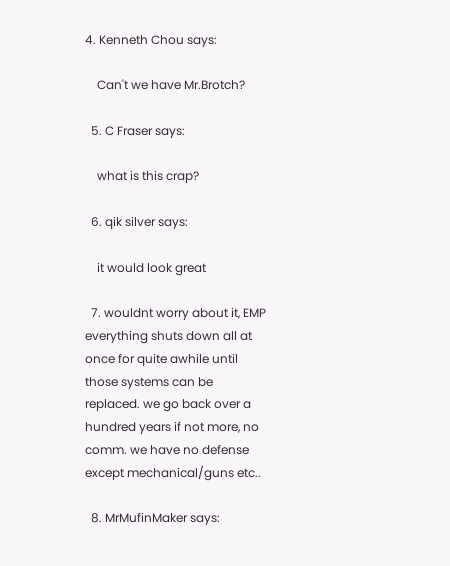4. Kenneth Chou says:

    Can't we have Mr.Brotch?

  5. C Fraser says:

    what is this crap?

  6. qik silver says:

    it would look great

  7. wouldnt worry about it, EMP everything shuts down all at once for quite awhile until those systems can be replaced. we go back over a hundred years if not more, no comm. we have no defense except mechanical/guns etc..

  8. MrMufinMaker says: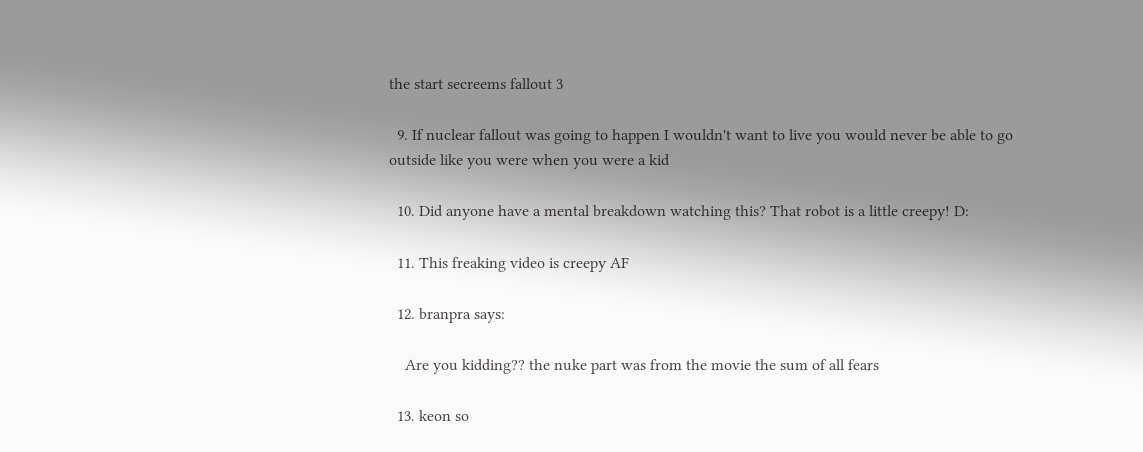the start secreems fallout 3

  9. If nuclear fallout was going to happen I wouldn't want to live you would never be able to go outside like you were when you were a kid

  10. Did anyone have a mental breakdown watching this? That robot is a little creepy! D:

  11. This freaking video is creepy AF

  12. branpra says:

    Are you kidding?? the nuke part was from the movie the sum of all fears

  13. keon so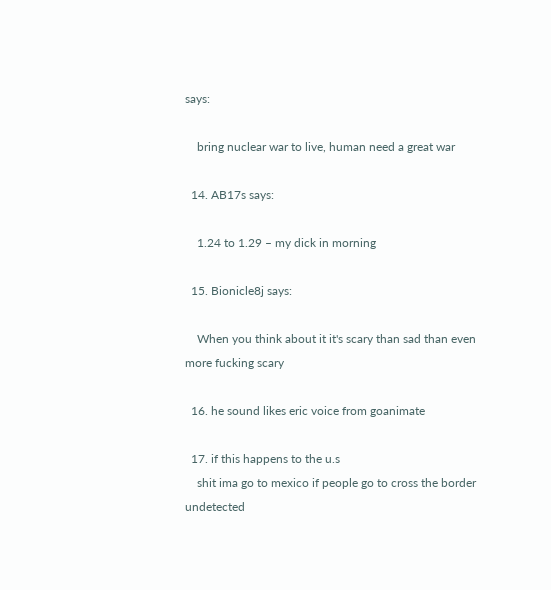says:

    bring nuclear war to live, human need a great war

  14. AB17s says:

    1.24 to 1.29 – my dick in morning

  15. Bionicle8j says:

    When you think about it it's scary than sad than even more fucking scary

  16. he sound likes eric voice from goanimate

  17. if this happens to the u.s
    shit ima go to mexico if people go to cross the border undetected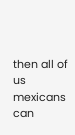then all of us mexicans can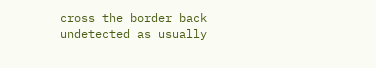cross the border back undetected as usually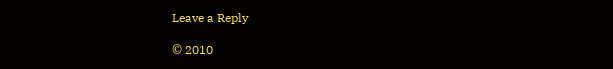Leave a Reply

© 2010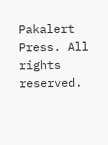Pakalert Press. All rights reserved.